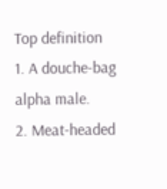Top definition
1. A douche-bag alpha male.
2. Meat-headed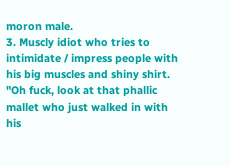moron male.
3. Muscly idiot who tries to intimidate / impress people with his big muscles and shiny shirt.
"Oh fuck, look at that phallic mallet who just walked in with his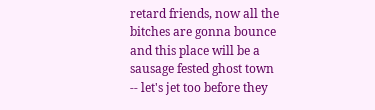retard friends, now all the bitches are gonna bounce and this place will be a sausage fested ghost town -- let's jet too before they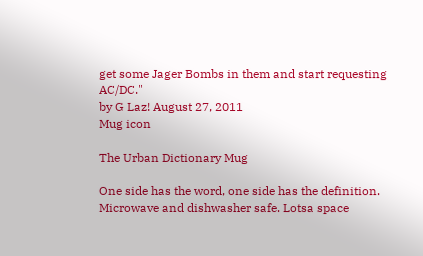get some Jager Bombs in them and start requesting AC/DC."
by G Laz! August 27, 2011
Mug icon

The Urban Dictionary Mug

One side has the word, one side has the definition. Microwave and dishwasher safe. Lotsa space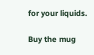for your liquids.

Buy the mug